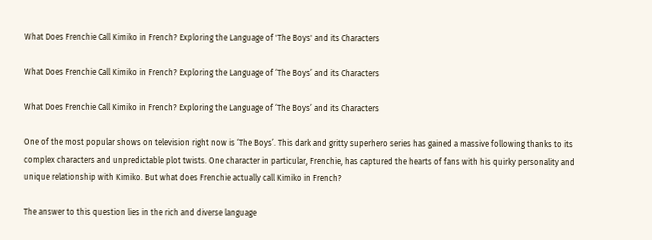What Does Frenchie Call Kimiko in French? Exploring the Language of 'The Boys' and its Characters

What Does Frenchie Call Kimiko in French? Exploring the Language of ‘The Boys’ and its Characters

What Does Frenchie Call Kimiko in French? Exploring the Language of ‘The Boys’ and its Characters

One of the most popular shows on television right now is ‘The Boys’. This dark and gritty superhero series has gained a massive following thanks to its complex characters and unpredictable plot twists. One character in particular, Frenchie, has captured the hearts of fans with his quirky personality and unique relationship with Kimiko. But what does Frenchie actually call Kimiko in French?

The answer to this question lies in the rich and diverse language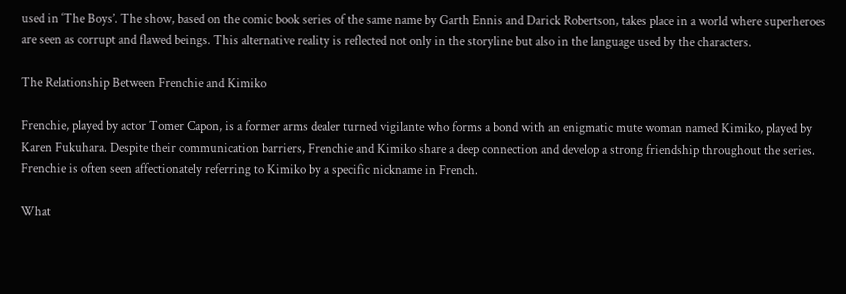used in ‘The Boys’. The show, based on the comic book series of the same name by Garth Ennis and Darick Robertson, takes place in a world where superheroes are seen as corrupt and flawed beings. This alternative reality is reflected not only in the storyline but also in the language used by the characters.

The Relationship Between Frenchie and Kimiko

Frenchie, played by actor Tomer Capon, is a former arms dealer turned vigilante who forms a bond with an enigmatic mute woman named Kimiko, played by Karen Fukuhara. Despite their communication barriers, Frenchie and Kimiko share a deep connection and develop a strong friendship throughout the series. Frenchie is often seen affectionately referring to Kimiko by a specific nickname in French.

What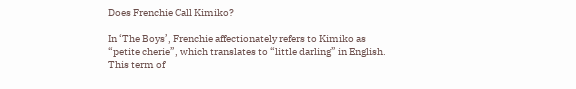Does Frenchie Call Kimiko?

In ‘The Boys’, Frenchie affectionately refers to Kimiko as “petite cherie”, which translates to “little darling” in English. This term of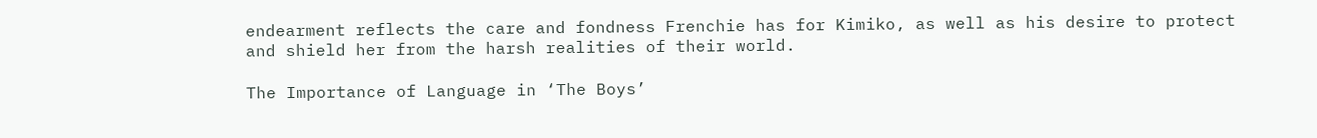endearment reflects the care and fondness Frenchie has for Kimiko, as well as his desire to protect and shield her from the harsh realities of their world.

The Importance of Language in ‘The Boys’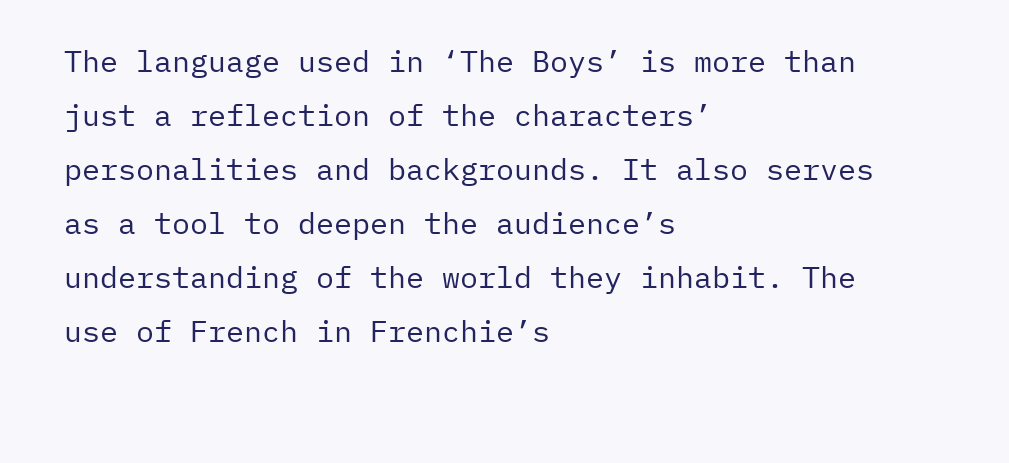The language used in ‘The Boys’ is more than just a reflection of the characters’ personalities and backgrounds. It also serves as a tool to deepen the audience’s understanding of the world they inhabit. The use of French in Frenchie’s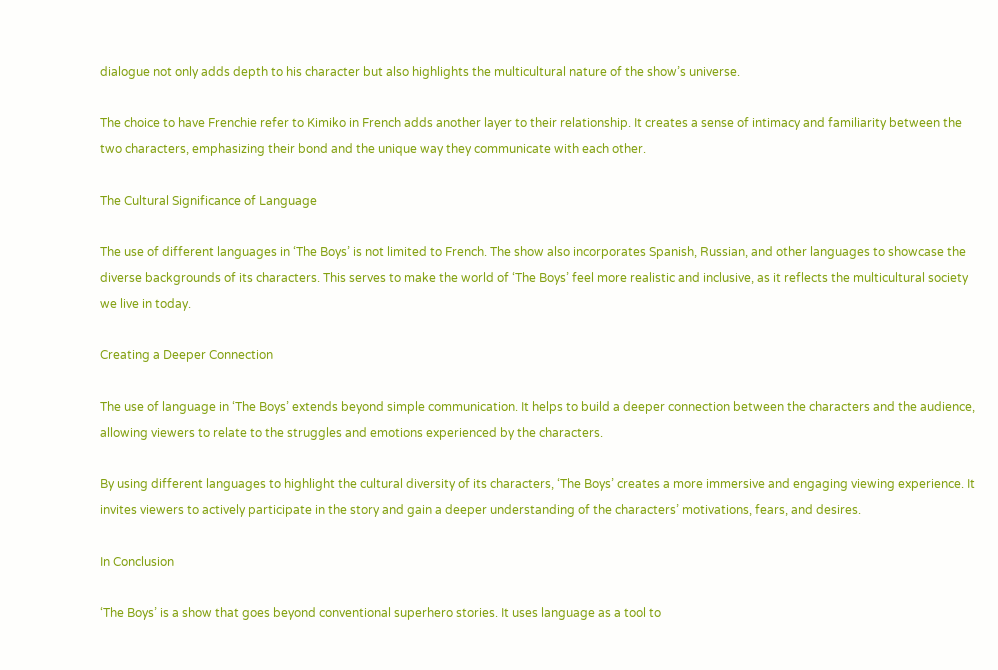dialogue not only adds depth to his character but also highlights the multicultural nature of the show’s universe.

The choice to have Frenchie refer to Kimiko in French adds another layer to their relationship. It creates a sense of intimacy and familiarity between the two characters, emphasizing their bond and the unique way they communicate with each other.

The Cultural Significance of Language

The use of different languages in ‘The Boys’ is not limited to French. The show also incorporates Spanish, Russian, and other languages to showcase the diverse backgrounds of its characters. This serves to make the world of ‘The Boys’ feel more realistic and inclusive, as it reflects the multicultural society we live in today.

Creating a Deeper Connection

The use of language in ‘The Boys’ extends beyond simple communication. It helps to build a deeper connection between the characters and the audience, allowing viewers to relate to the struggles and emotions experienced by the characters.

By using different languages to highlight the cultural diversity of its characters, ‘The Boys’ creates a more immersive and engaging viewing experience. It invites viewers to actively participate in the story and gain a deeper understanding of the characters’ motivations, fears, and desires.

In Conclusion

‘The Boys’ is a show that goes beyond conventional superhero stories. It uses language as a tool to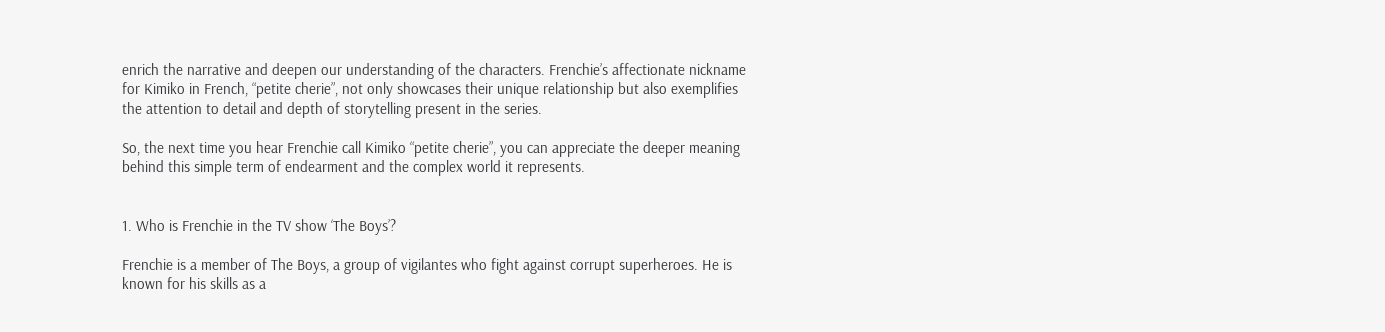enrich the narrative and deepen our understanding of the characters. Frenchie’s affectionate nickname for Kimiko in French, “petite cherie”, not only showcases their unique relationship but also exemplifies the attention to detail and depth of storytelling present in the series.

So, the next time you hear Frenchie call Kimiko “petite cherie”, you can appreciate the deeper meaning behind this simple term of endearment and the complex world it represents.


1. Who is Frenchie in the TV show ‘The Boys’?

Frenchie is a member of The Boys, a group of vigilantes who fight against corrupt superheroes. He is known for his skills as a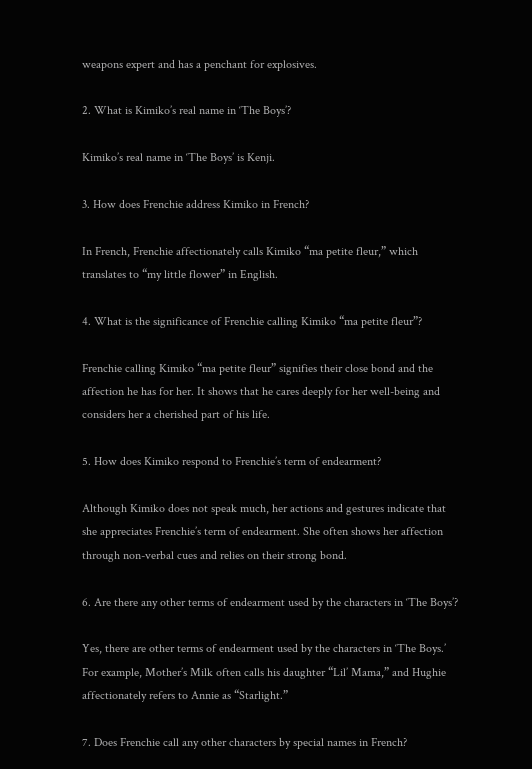weapons expert and has a penchant for explosives.

2. What is Kimiko’s real name in ‘The Boys’?

Kimiko’s real name in ‘The Boys’ is Kenji.

3. How does Frenchie address Kimiko in French?

In French, Frenchie affectionately calls Kimiko “ma petite fleur,” which translates to “my little flower” in English.

4. What is the significance of Frenchie calling Kimiko “ma petite fleur”?

Frenchie calling Kimiko “ma petite fleur” signifies their close bond and the affection he has for her. It shows that he cares deeply for her well-being and considers her a cherished part of his life.

5. How does Kimiko respond to Frenchie’s term of endearment?

Although Kimiko does not speak much, her actions and gestures indicate that she appreciates Frenchie’s term of endearment. She often shows her affection through non-verbal cues and relies on their strong bond.

6. Are there any other terms of endearment used by the characters in ‘The Boys’?

Yes, there are other terms of endearment used by the characters in ‘The Boys.’ For example, Mother’s Milk often calls his daughter “Lil’ Mama,” and Hughie affectionately refers to Annie as “Starlight.”

7. Does Frenchie call any other characters by special names in French?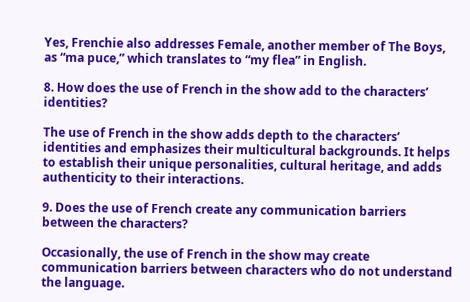Yes, Frenchie also addresses Female, another member of The Boys, as “ma puce,” which translates to “my flea” in English.

8. How does the use of French in the show add to the characters’ identities?

The use of French in the show adds depth to the characters’ identities and emphasizes their multicultural backgrounds. It helps to establish their unique personalities, cultural heritage, and adds authenticity to their interactions.

9. Does the use of French create any communication barriers between the characters?

Occasionally, the use of French in the show may create communication barriers between characters who do not understand the language.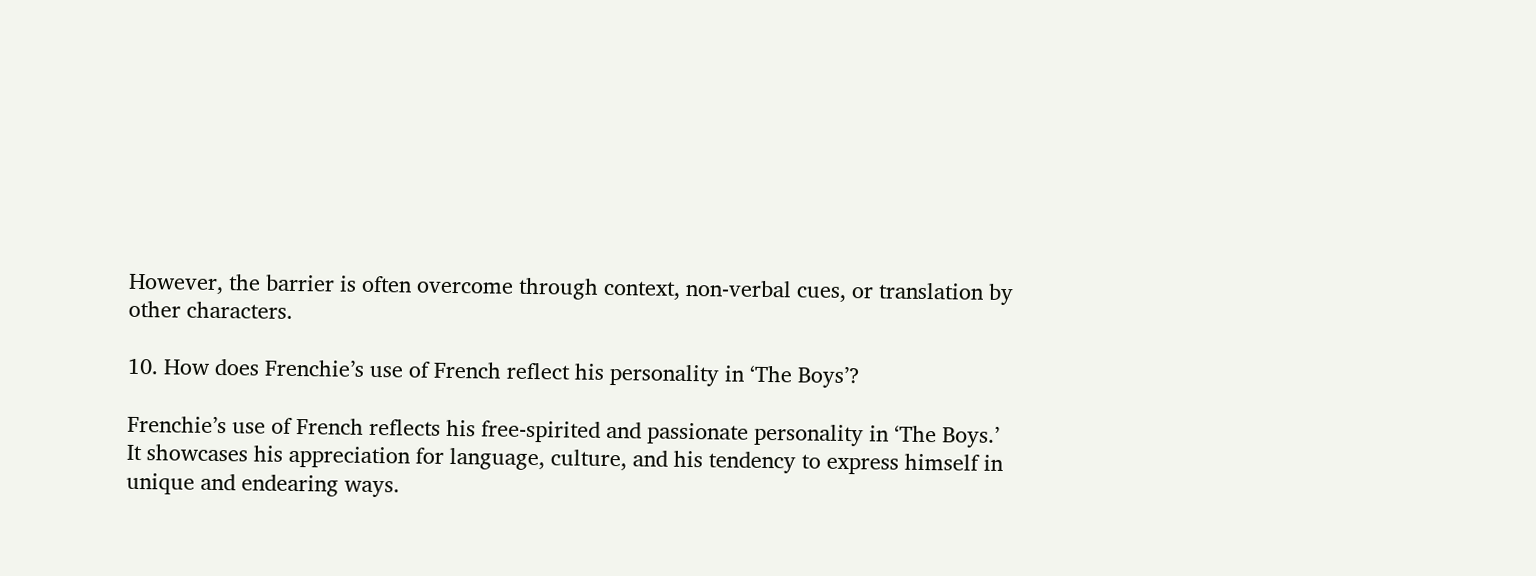However, the barrier is often overcome through context, non-verbal cues, or translation by other characters.

10. How does Frenchie’s use of French reflect his personality in ‘The Boys’?

Frenchie’s use of French reflects his free-spirited and passionate personality in ‘The Boys.’ It showcases his appreciation for language, culture, and his tendency to express himself in unique and endearing ways.